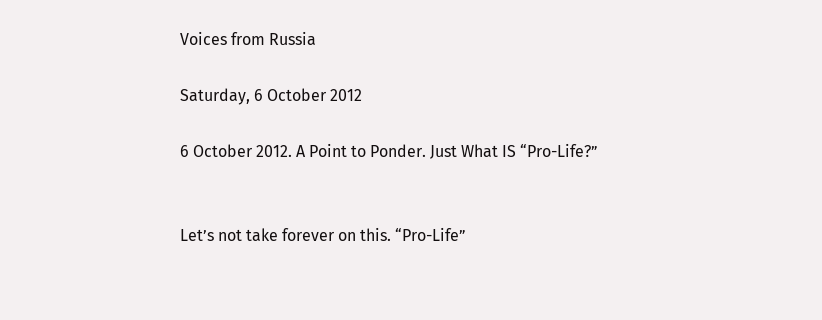Voices from Russia

Saturday, 6 October 2012

6 October 2012. A Point to Ponder. Just What IS “Pro-Life?”


Let’s not take forever on this. “Pro-Life”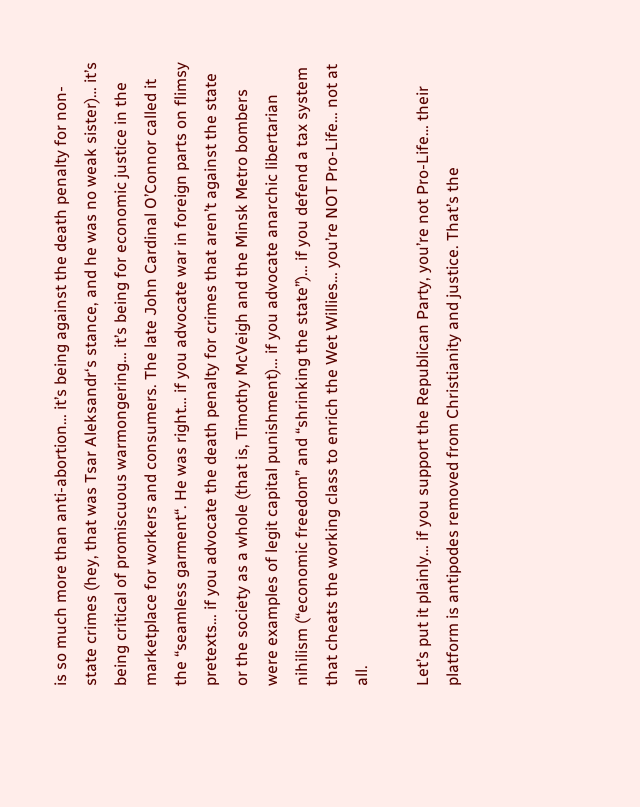is so much more than anti-abortion… it’s being against the death penalty for non-state crimes (hey, that was Tsar Aleksandr‘s stance, and he was no weak sister)… it’s being critical of promiscuous warmongering… it’s being for economic justice in the marketplace for workers and consumers. The late John Cardinal O’Connor called it the “seamless garment“. He was right… if you advocate war in foreign parts on flimsy pretexts… if you advocate the death penalty for crimes that aren’t against the state or the society as a whole (that is, Timothy McVeigh and the Minsk Metro bombers were examples of legit capital punishment)… if you advocate anarchic libertarian nihilism (“economic freedom” and “shrinking the state”)… if you defend a tax system that cheats the working class to enrich the Wet Willies… you’re NOT Pro-Life… not at all.

Let’s put it plainly… if you support the Republican Party, you’re not Pro-Life… their platform is antipodes removed from Christianity and justice. That’s the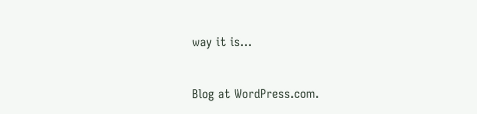way it is…


Blog at WordPress.com.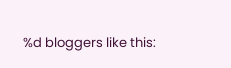%d bloggers like this: